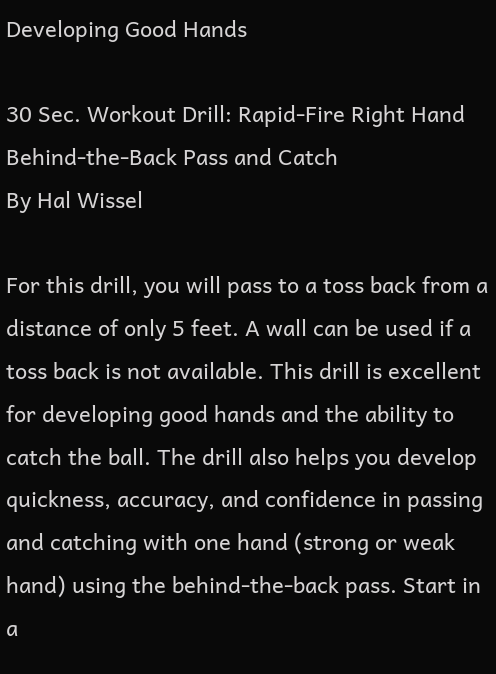Developing Good Hands

30 Sec. Workout Drill: Rapid-Fire Right Hand Behind-the-Back Pass and Catch
By Hal Wissel

For this drill, you will pass to a toss back from a distance of only 5 feet. A wall can be used if a toss back is not available. This drill is excellent for developing good hands and the ability to catch the ball. The drill also helps you develop quickness, accuracy, and confidence in passing and catching with one hand (strong or weak hand) using the behind-the-back pass. Start in a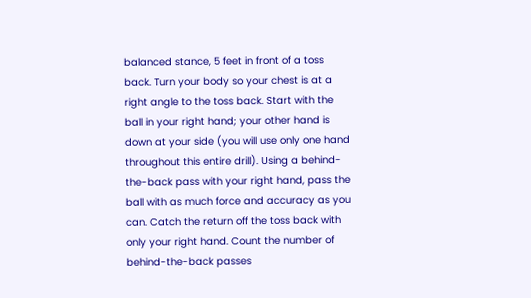balanced stance, 5 feet in front of a toss back. Turn your body so your chest is at a right angle to the toss back. Start with the ball in your right hand; your other hand is down at your side (you will use only one hand throughout this entire drill). Using a behind-the-back pass with your right hand, pass the ball with as much force and accuracy as you can. Catch the return off the toss back with only your right hand. Count the number of behind-the-back passes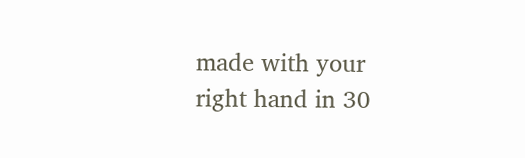made with your right hand in 30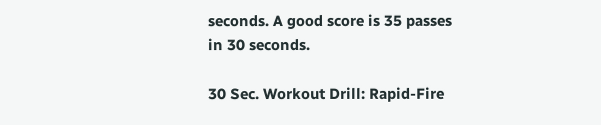seconds. A good score is 35 passes in 30 seconds.

30 Sec. Workout Drill: Rapid-Fire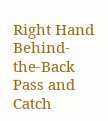Right Hand Behind-the-Back Pass and Catch